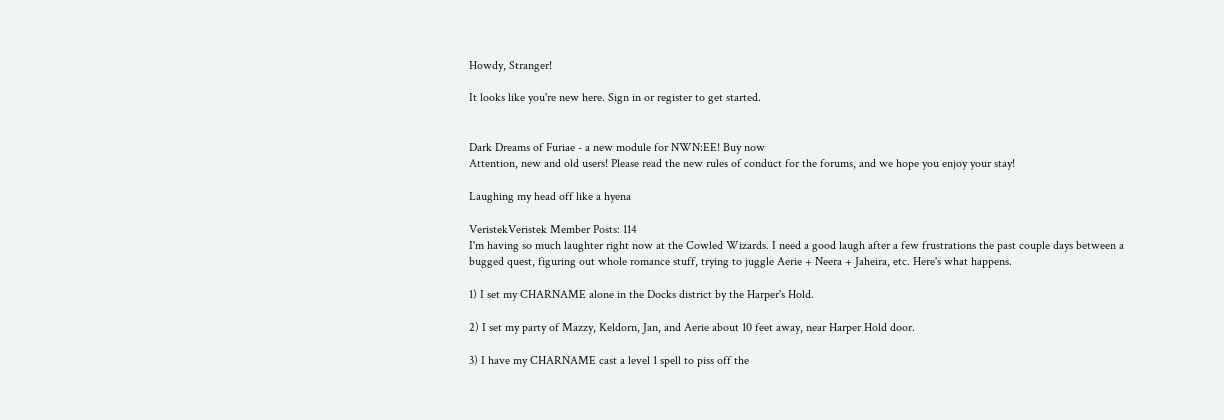Howdy, Stranger!

It looks like you're new here. Sign in or register to get started.


Dark Dreams of Furiae - a new module for NWN:EE! Buy now
Attention, new and old users! Please read the new rules of conduct for the forums, and we hope you enjoy your stay!

Laughing my head off like a hyena

VeristekVeristek Member Posts: 114
I'm having so much laughter right now at the Cowled Wizards. I need a good laugh after a few frustrations the past couple days between a bugged quest, figuring out whole romance stuff, trying to juggle Aerie + Neera + Jaheira, etc. Here's what happens.

1) I set my CHARNAME alone in the Docks district by the Harper's Hold.

2) I set my party of Mazzy, Keldorn, Jan, and Aerie about 10 feet away, near Harper Hold door.

3) I have my CHARNAME cast a level 1 spell to piss off the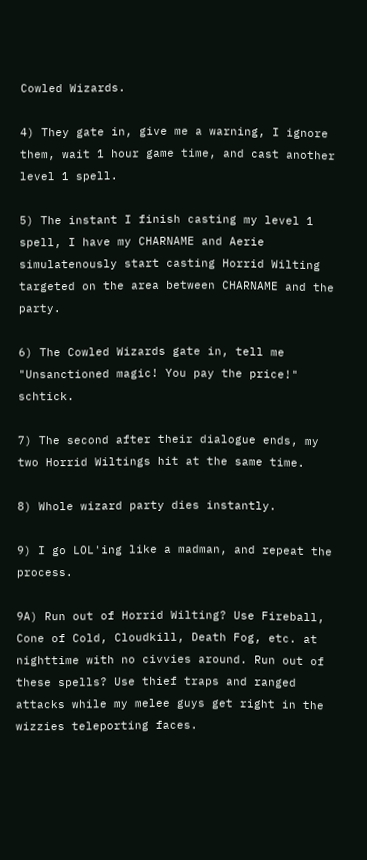Cowled Wizards.

4) They gate in, give me a warning, I ignore them, wait 1 hour game time, and cast another level 1 spell.

5) The instant I finish casting my level 1 spell, I have my CHARNAME and Aerie simulatenously start casting Horrid Wilting targeted on the area between CHARNAME and the party.

6) The Cowled Wizards gate in, tell me "Unsanctioned magic! You pay the price!" schtick.

7) The second after their dialogue ends, my two Horrid Wiltings hit at the same time.

8) Whole wizard party dies instantly.

9) I go LOL'ing like a madman, and repeat the process.

9A) Run out of Horrid Wilting? Use Fireball, Cone of Cold, Cloudkill, Death Fog, etc. at nighttime with no civvies around. Run out of these spells? Use thief traps and ranged attacks while my melee guys get right in the wizzies teleporting faces.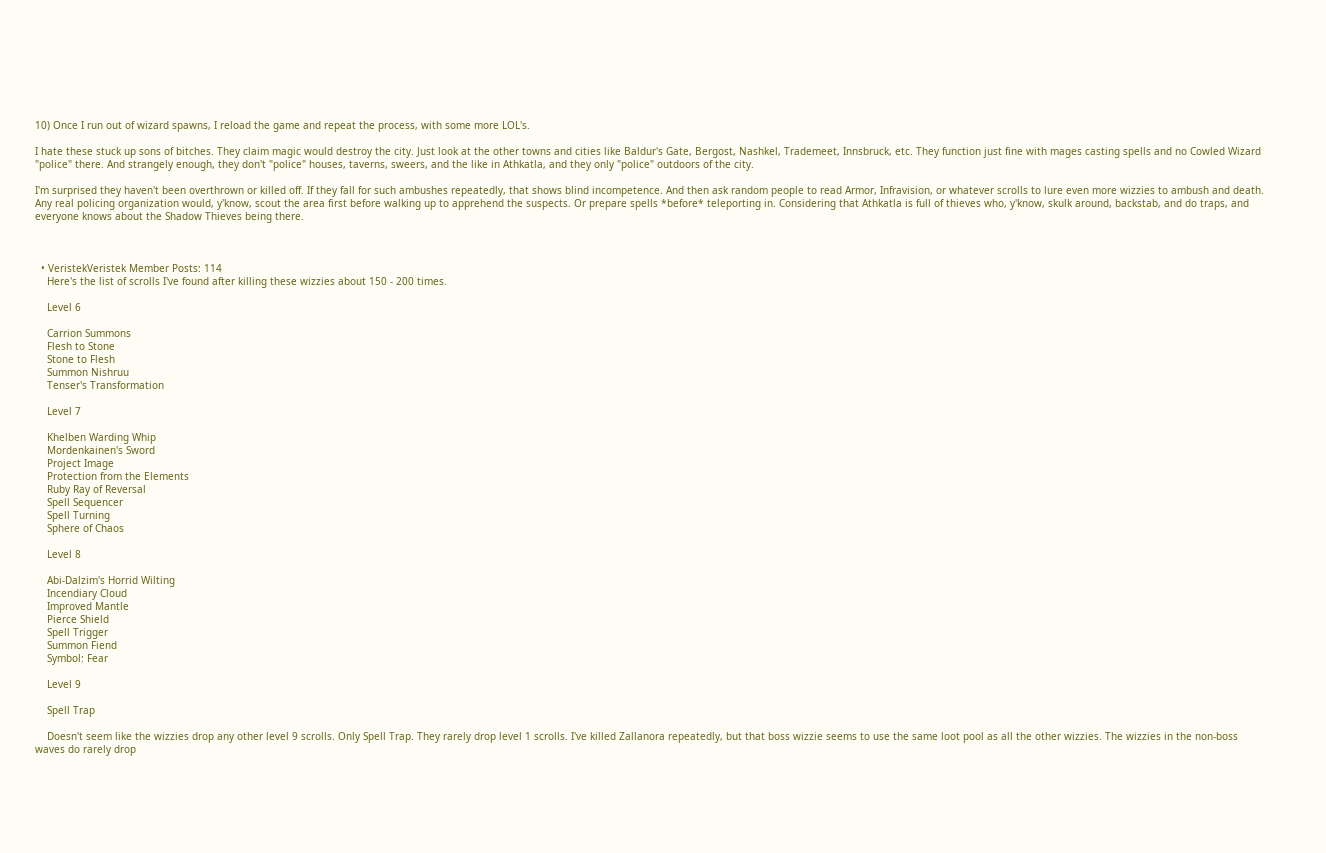10) Once I run out of wizard spawns, I reload the game and repeat the process, with some more LOL's.

I hate these stuck up sons of bitches. They claim magic would destroy the city. Just look at the other towns and cities like Baldur's Gate, Bergost, Nashkel, Trademeet, Innsbruck, etc. They function just fine with mages casting spells and no Cowled Wizard "police" there. And strangely enough, they don't "police" houses, taverns, sweers, and the like in Athkatla, and they only "police" outdoors of the city.

I'm surprised they haven't been overthrown or killed off. If they fall for such ambushes repeatedly, that shows blind incompetence. And then ask random people to read Armor, Infravision, or whatever scrolls to lure even more wizzies to ambush and death. Any real policing organization would, y'know, scout the area first before walking up to apprehend the suspects. Or prepare spells *before* teleporting in. Considering that Athkatla is full of thieves who, y'know, skulk around, backstab, and do traps, and everyone knows about the Shadow Thieves being there.



  • VeristekVeristek Member Posts: 114
    Here's the list of scrolls I've found after killing these wizzies about 150 - 200 times.

    Level 6

    Carrion Summons
    Flesh to Stone
    Stone to Flesh
    Summon Nishruu
    Tenser's Transformation

    Level 7

    Khelben Warding Whip
    Mordenkainen's Sword
    Project Image
    Protection from the Elements
    Ruby Ray of Reversal
    Spell Sequencer
    Spell Turning
    Sphere of Chaos

    Level 8

    Abi-Dalzim's Horrid Wilting
    Incendiary Cloud
    Improved Mantle
    Pierce Shield
    Spell Trigger
    Summon Fiend
    Symbol: Fear

    Level 9

    Spell Trap

    Doesn't seem like the wizzies drop any other level 9 scrolls. Only Spell Trap. They rarely drop level 1 scrolls. I've killed Zallanora repeatedly, but that boss wizzie seems to use the same loot pool as all the other wizzies. The wizzies in the non-boss waves do rarely drop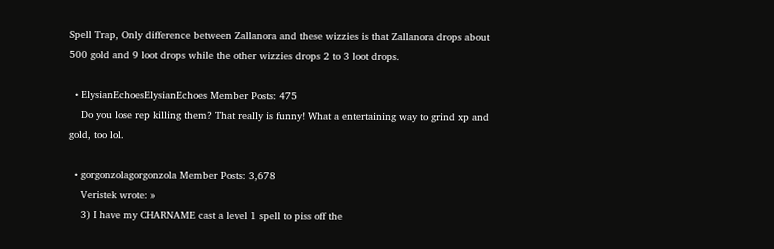Spell Trap, Only difference between Zallanora and these wizzies is that Zallanora drops about 500 gold and 9 loot drops while the other wizzies drops 2 to 3 loot drops.

  • ElysianEchoesElysianEchoes Member Posts: 475
    Do you lose rep killing them? That really is funny! What a entertaining way to grind xp and gold, too lol.

  • gorgonzolagorgonzola Member Posts: 3,678
    Veristek wrote: »
    3) I have my CHARNAME cast a level 1 spell to piss off the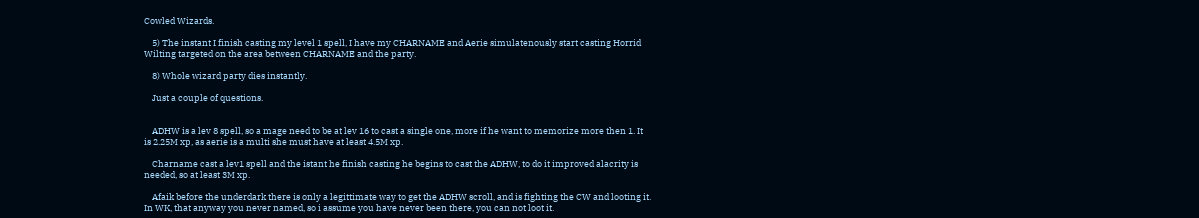Cowled Wizards.

    5) The instant I finish casting my level 1 spell, I have my CHARNAME and Aerie simulatenously start casting Horrid Wilting targeted on the area between CHARNAME and the party.

    8) Whole wizard party dies instantly.

    Just a couple of questions.


    ADHW is a lev 8 spell, so a mage need to be at lev 16 to cast a single one, more if he want to memorize more then 1. It is 2.25M xp, as aerie is a multi she must have at least 4.5M xp.

    Charname cast a lev1 spell and the istant he finish casting he begins to cast the ADHW, to do it improved alacrity is needed, so at least 3M xp.

    Afaik before the underdark there is only a legittimate way to get the ADHW scroll, and is fighting the CW and looting it. In WK, that anyway you never named, so i assume you have never been there, you can not loot it.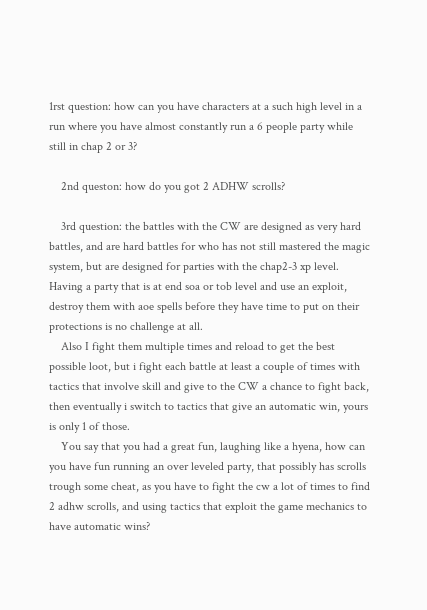1rst question: how can you have characters at a such high level in a run where you have almost constantly run a 6 people party while still in chap 2 or 3?

    2nd queston: how do you got 2 ADHW scrolls?

    3rd question: the battles with the CW are designed as very hard battles, and are hard battles for who has not still mastered the magic system, but are designed for parties with the chap2-3 xp level. Having a party that is at end soa or tob level and use an exploit, destroy them with aoe spells before they have time to put on their protections is no challenge at all.
    Also I fight them multiple times and reload to get the best possible loot, but i fight each battle at least a couple of times with tactics that involve skill and give to the CW a chance to fight back, then eventually i switch to tactics that give an automatic win, yours is only 1 of those.
    You say that you had a great fun, laughing like a hyena, how can you have fun running an over leveled party, that possibly has scrolls trough some cheat, as you have to fight the cw a lot of times to find 2 adhw scrolls, and using tactics that exploit the game mechanics to have automatic wins?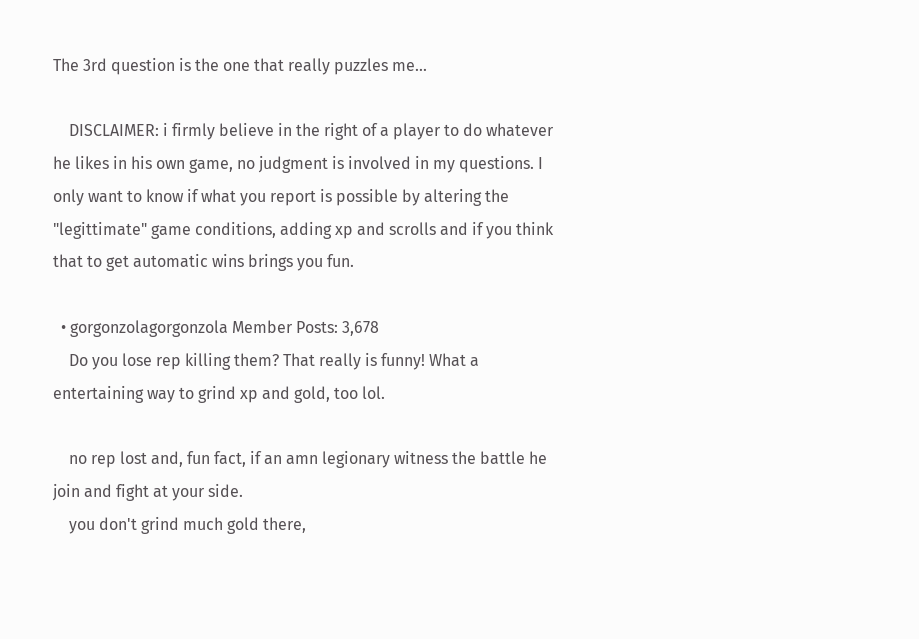The 3rd question is the one that really puzzles me...

    DISCLAIMER: i firmly believe in the right of a player to do whatever he likes in his own game, no judgment is involved in my questions. I only want to know if what you report is possible by altering the "legittimate" game conditions, adding xp and scrolls and if you think that to get automatic wins brings you fun.

  • gorgonzolagorgonzola Member Posts: 3,678
    Do you lose rep killing them? That really is funny! What a entertaining way to grind xp and gold, too lol.

    no rep lost and, fun fact, if an amn legionary witness the battle he join and fight at your side.
    you don't grind much gold there,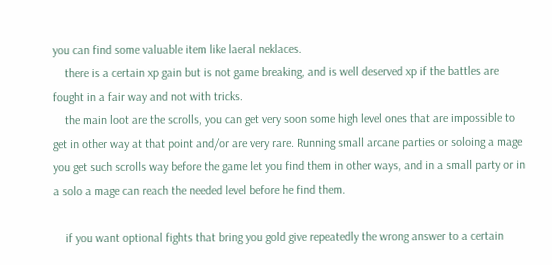you can find some valuable item like laeral neklaces.
    there is a certain xp gain but is not game breaking, and is well deserved xp if the battles are fought in a fair way and not with tricks.
    the main loot are the scrolls, you can get very soon some high level ones that are impossible to get in other way at that point and/or are very rare. Running small arcane parties or soloing a mage you get such scrolls way before the game let you find them in other ways, and in a small party or in a solo a mage can reach the needed level before he find them.

    if you want optional fights that bring you gold give repeatedly the wrong answer to a certain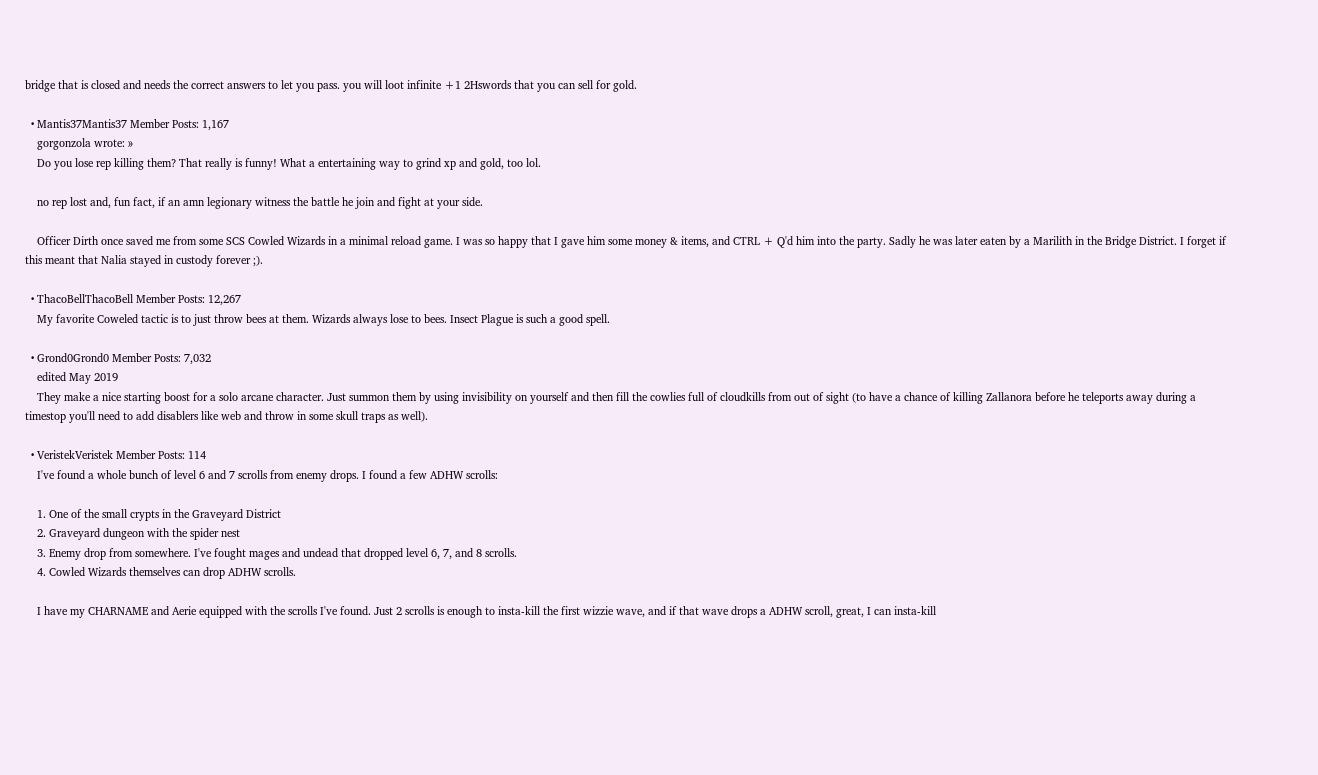bridge that is closed and needs the correct answers to let you pass. you will loot infinite +1 2Hswords that you can sell for gold.

  • Mantis37Mantis37 Member Posts: 1,167
    gorgonzola wrote: »
    Do you lose rep killing them? That really is funny! What a entertaining way to grind xp and gold, too lol.

    no rep lost and, fun fact, if an amn legionary witness the battle he join and fight at your side.

    Officer Dirth once saved me from some SCS Cowled Wizards in a minimal reload game. I was so happy that I gave him some money & items, and CTRL + Q'd him into the party. Sadly he was later eaten by a Marilith in the Bridge District. I forget if this meant that Nalia stayed in custody forever ;).

  • ThacoBellThacoBell Member Posts: 12,267
    My favorite Coweled tactic is to just throw bees at them. Wizards always lose to bees. Insect Plague is such a good spell.

  • Grond0Grond0 Member Posts: 7,032
    edited May 2019
    They make a nice starting boost for a solo arcane character. Just summon them by using invisibility on yourself and then fill the cowlies full of cloudkills from out of sight (to have a chance of killing Zallanora before he teleports away during a timestop you'll need to add disablers like web and throw in some skull traps as well).

  • VeristekVeristek Member Posts: 114
    I've found a whole bunch of level 6 and 7 scrolls from enemy drops. I found a few ADHW scrolls:

    1. One of the small crypts in the Graveyard District
    2. Graveyard dungeon with the spider nest
    3. Enemy drop from somewhere. I've fought mages and undead that dropped level 6, 7, and 8 scrolls.
    4. Cowled Wizards themselves can drop ADHW scrolls.

    I have my CHARNAME and Aerie equipped with the scrolls I've found. Just 2 scrolls is enough to insta-kill the first wizzie wave, and if that wave drops a ADHW scroll, great, I can insta-kill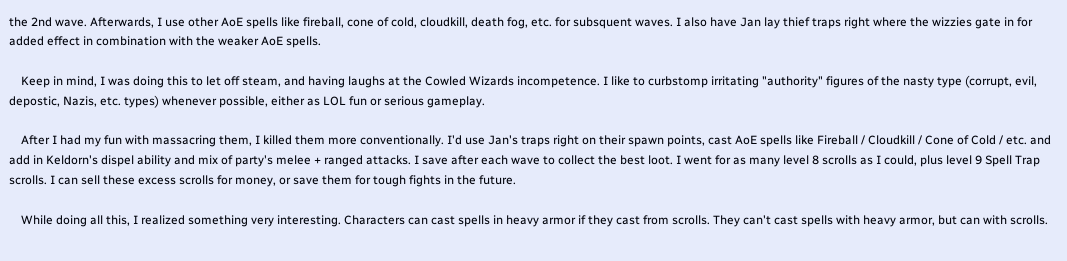the 2nd wave. Afterwards, I use other AoE spells like fireball, cone of cold, cloudkill, death fog, etc. for subsquent waves. I also have Jan lay thief traps right where the wizzies gate in for added effect in combination with the weaker AoE spells.

    Keep in mind, I was doing this to let off steam, and having laughs at the Cowled Wizards incompetence. I like to curbstomp irritating "authority" figures of the nasty type (corrupt, evil, depostic, Nazis, etc. types) whenever possible, either as LOL fun or serious gameplay.

    After I had my fun with massacring them, I killed them more conventionally. I'd use Jan's traps right on their spawn points, cast AoE spells like Fireball / Cloudkill / Cone of Cold / etc. and add in Keldorn's dispel ability and mix of party's melee + ranged attacks. I save after each wave to collect the best loot. I went for as many level 8 scrolls as I could, plus level 9 Spell Trap scrolls. I can sell these excess scrolls for money, or save them for tough fights in the future.

    While doing all this, I realized something very interesting. Characters can cast spells in heavy armor if they cast from scrolls. They can't cast spells with heavy armor, but can with scrolls.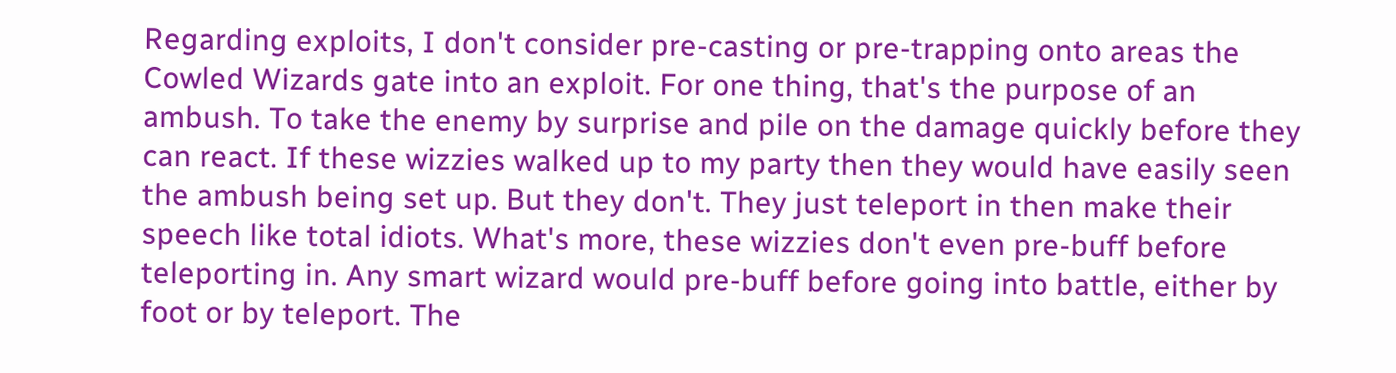Regarding exploits, I don't consider pre-casting or pre-trapping onto areas the Cowled Wizards gate into an exploit. For one thing, that's the purpose of an ambush. To take the enemy by surprise and pile on the damage quickly before they can react. If these wizzies walked up to my party then they would have easily seen the ambush being set up. But they don't. They just teleport in then make their speech like total idiots. What's more, these wizzies don't even pre-buff before teleporting in. Any smart wizard would pre-buff before going into battle, either by foot or by teleport. The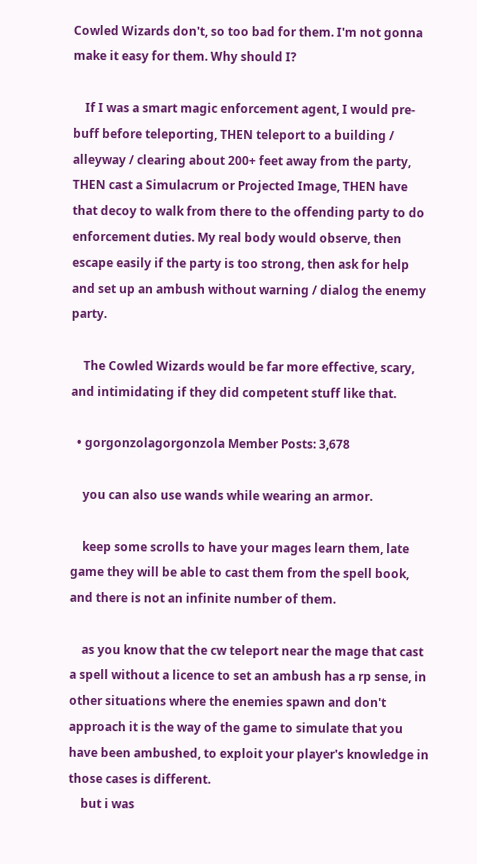Cowled Wizards don't, so too bad for them. I'm not gonna make it easy for them. Why should I?

    If I was a smart magic enforcement agent, I would pre-buff before teleporting, THEN teleport to a building / alleyway / clearing about 200+ feet away from the party, THEN cast a Simulacrum or Projected Image, THEN have that decoy to walk from there to the offending party to do enforcement duties. My real body would observe, then escape easily if the party is too strong, then ask for help and set up an ambush without warning / dialog the enemy party.

    The Cowled Wizards would be far more effective, scary, and intimidating if they did competent stuff like that.

  • gorgonzolagorgonzola Member Posts: 3,678

    you can also use wands while wearing an armor.

    keep some scrolls to have your mages learn them, late game they will be able to cast them from the spell book, and there is not an infinite number of them.

    as you know that the cw teleport near the mage that cast a spell without a licence to set an ambush has a rp sense, in other situations where the enemies spawn and don't approach it is the way of the game to simulate that you have been ambushed, to exploit your player's knowledge in those cases is different.
    but i was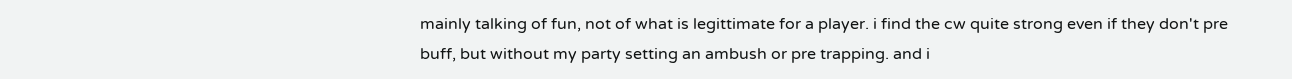mainly talking of fun, not of what is legittimate for a player. i find the cw quite strong even if they don't pre buff, but without my party setting an ambush or pre trapping. and i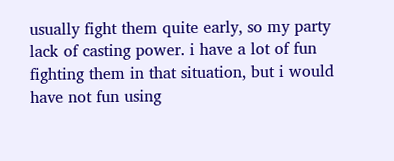usually fight them quite early, so my party lack of casting power. i have a lot of fun fighting them in that situation, but i would have not fun using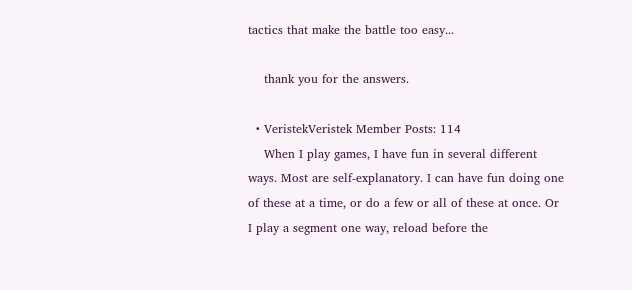tactics that make the battle too easy...

    thank you for the answers.

  • VeristekVeristek Member Posts: 114
    When I play games, I have fun in several different ways. Most are self-explanatory. I can have fun doing one of these at a time, or do a few or all of these at once. Or I play a segment one way, reload before the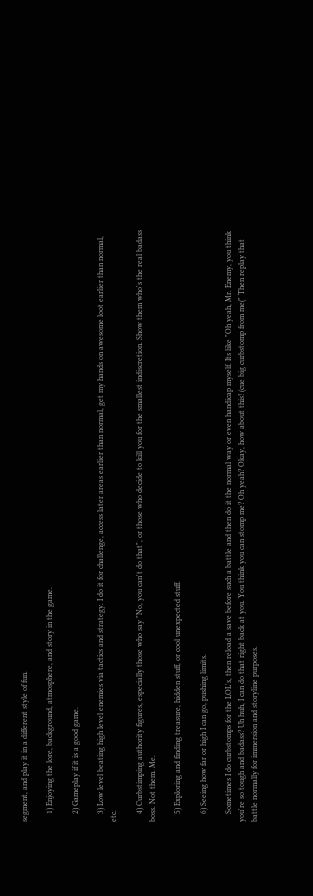segment, and play it in a different style of fun.

    1) Enjoying the lore, background, atmosphere, and story in the game.

    2) Gameplay if it is a good game.

    3) Low level beating high level enemies via tactics and strategy. I do it for challenge, access later areas earlier than normal, get my hands on awesome loot earlier than normal, etc.

    4) Curbstimping authority figures, especially those who say "No, you can't do that", or those who decide to kill you for the smallest indiscretion. Show them who's the real badass boss. Not them. Me.

    5) Exploring and finding treasure, hidden stuff, or cool unexpected stuff.

    6) Seeing how far or high I can go, pushing limits.

    Sometimes I do curbstomps for the LOL's, then reload a save before such a battle and then do it the normal way or even handicap myself. Its like "Oh yeah, Mr. Enemy, you think you're so tough and badass? Uh huh, I can do that right back at you. You think you can stomp me? Oh yeah? Okay, how about this! (cue big curbstomp from me(" Then replay that battle normally for immersion and storyline purposes.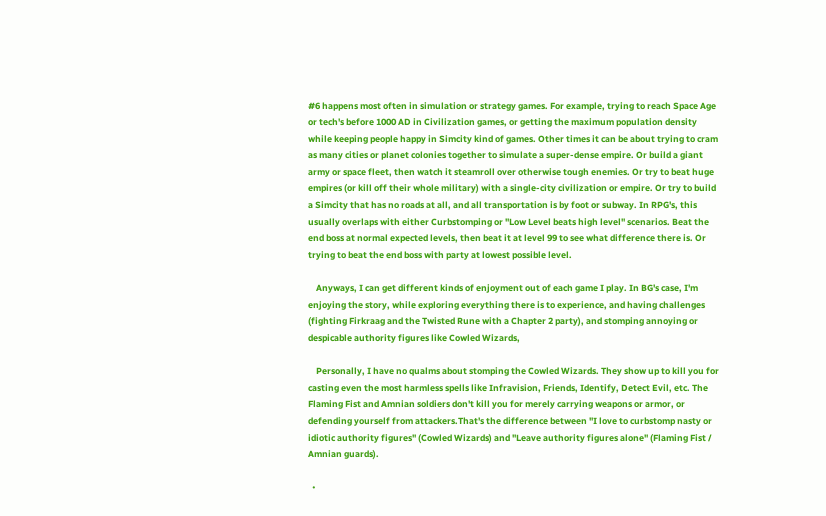#6 happens most often in simulation or strategy games. For example, trying to reach Space Age or tech's before 1000 AD in Civilization games, or getting the maximum population density while keeping people happy in Simcity kind of games. Other times it can be about trying to cram as many cities or planet colonies together to simulate a super-dense empire. Or build a giant army or space fleet, then watch it steamroll over otherwise tough enemies. Or try to beat huge empires (or kill off their whole military) with a single-city civilization or empire. Or try to build a Simcity that has no roads at all, and all transportation is by foot or subway. In RPG's, this usually overlaps with either Curbstomping or "Low Level beats high level" scenarios. Beat the end boss at normal expected levels, then beat it at level 99 to see what difference there is. Or trying to beat the end boss with party at lowest possible level.

    Anyways, I can get different kinds of enjoyment out of each game I play. In BG's case, I'm enjoying the story, while exploring everything there is to experience, and having challenges (fighting Firkraag and the Twisted Rune with a Chapter 2 party), and stomping annoying or despicable authority figures like Cowled Wizards,

    Personally, I have no qualms about stomping the Cowled Wizards. They show up to kill you for casting even the most harmless spells like Infravision, Friends, Identify, Detect Evil, etc. The Flaming Fist and Amnian soldiers don't kill you for merely carrying weapons or armor, or defending yourself from attackers.That's the difference between "I love to curbstomp nasty or idiotic authority figures" (Cowled Wizards) and "Leave authority figures alone" (Flaming Fist / Amnian guards).

  •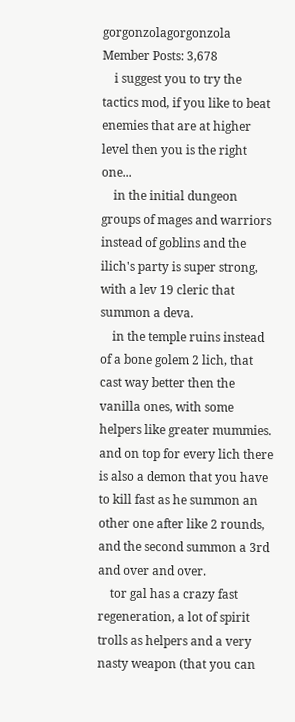gorgonzolagorgonzola Member Posts: 3,678
    i suggest you to try the tactics mod, if you like to beat enemies that are at higher level then you is the right one...
    in the initial dungeon groups of mages and warriors instead of goblins and the ilich's party is super strong, with a lev 19 cleric that summon a deva.
    in the temple ruins instead of a bone golem 2 lich, that cast way better then the vanilla ones, with some helpers like greater mummies. and on top for every lich there is also a demon that you have to kill fast as he summon an other one after like 2 rounds, and the second summon a 3rd and over and over.
    tor gal has a crazy fast regeneration, a lot of spirit trolls as helpers and a very nasty weapon (that you can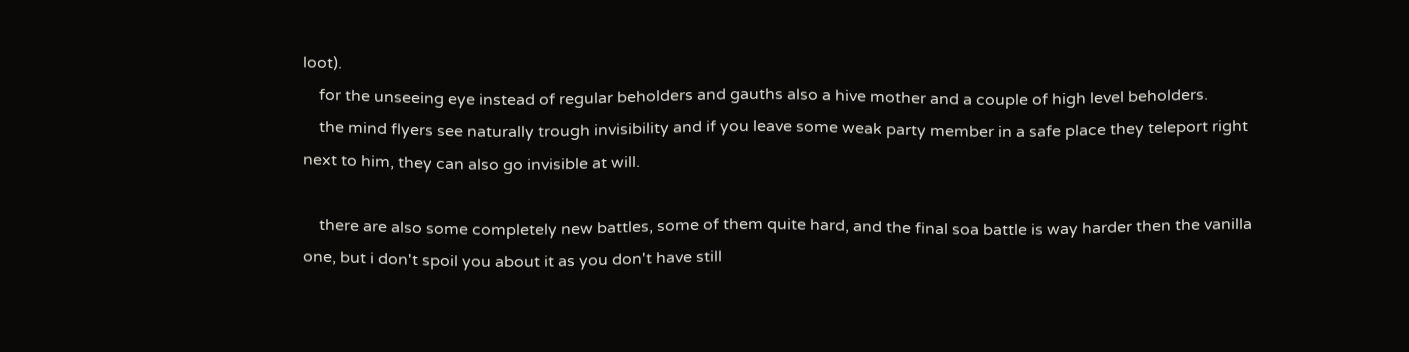loot).
    for the unseeing eye instead of regular beholders and gauths also a hive mother and a couple of high level beholders.
    the mind flyers see naturally trough invisibility and if you leave some weak party member in a safe place they teleport right next to him, they can also go invisible at will.

    there are also some completely new battles, some of them quite hard, and the final soa battle is way harder then the vanilla one, but i don't spoil you about it as you don't have still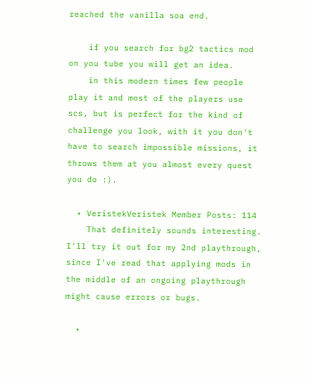reached the vanilla soa end.

    if you search for bg2 tactics mod on you tube you will get an idea.
    in this modern times few people play it and most of the players use scs, but is perfect for the kind of challenge you look, with it you don't have to search impossible missions, it throws them at you almost every quest you do :).

  • VeristekVeristek Member Posts: 114
    That definitely sounds interesting. I'll try it out for my 2nd playthrough, since I've read that applying mods in the middle of an ongoing playthrough might cause errors or bugs.

  •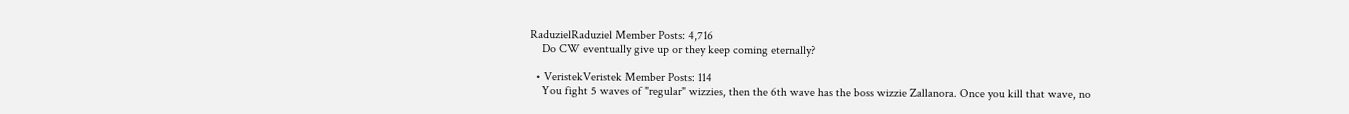RaduzielRaduziel Member Posts: 4,716
    Do CW eventually give up or they keep coming eternally?

  • VeristekVeristek Member Posts: 114
    You fight 5 waves of "regular" wizzies, then the 6th wave has the boss wizzie Zallanora. Once you kill that wave, no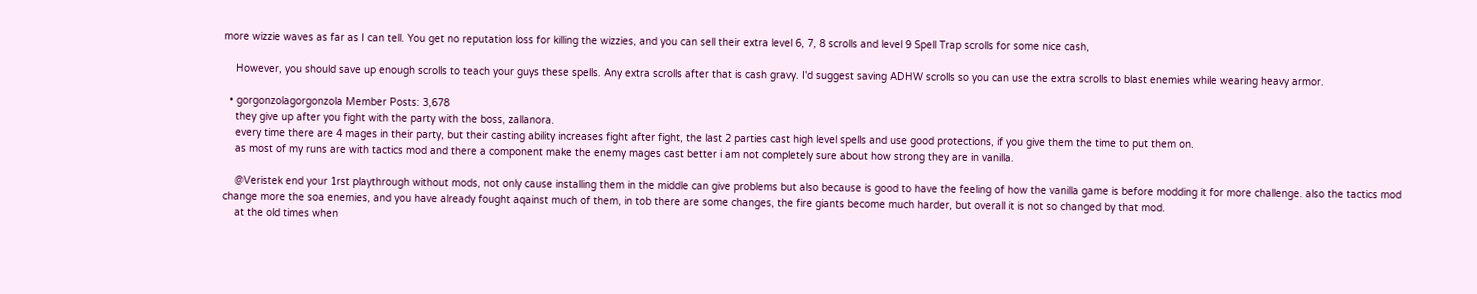more wizzie waves as far as I can tell. You get no reputation loss for killing the wizzies, and you can sell their extra level 6, 7, 8 scrolls and level 9 Spell Trap scrolls for some nice cash,

    However, you should save up enough scrolls to teach your guys these spells. Any extra scrolls after that is cash gravy. I'd suggest saving ADHW scrolls so you can use the extra scrolls to blast enemies while wearing heavy armor.

  • gorgonzolagorgonzola Member Posts: 3,678
    they give up after you fight with the party with the boss, zallanora.
    every time there are 4 mages in their party, but their casting ability increases fight after fight, the last 2 parties cast high level spells and use good protections, if you give them the time to put them on.
    as most of my runs are with tactics mod and there a component make the enemy mages cast better i am not completely sure about how strong they are in vanilla.

    @Veristek end your 1rst playthrough without mods, not only cause installing them in the middle can give problems but also because is good to have the feeling of how the vanilla game is before modding it for more challenge. also the tactics mod change more the soa enemies, and you have already fought aqainst much of them, in tob there are some changes, the fire giants become much harder, but overall it is not so changed by that mod.
    at the old times when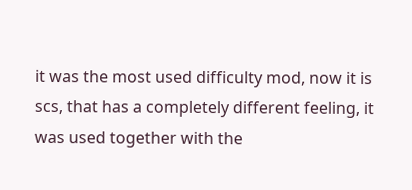it was the most used difficulty mod, now it is scs, that has a completely different feeling, it was used together with the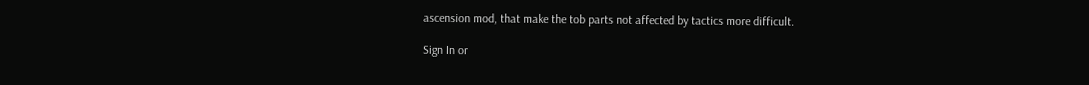ascension mod, that make the tob parts not affected by tactics more difficult.

Sign In or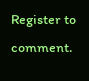Register to comment.